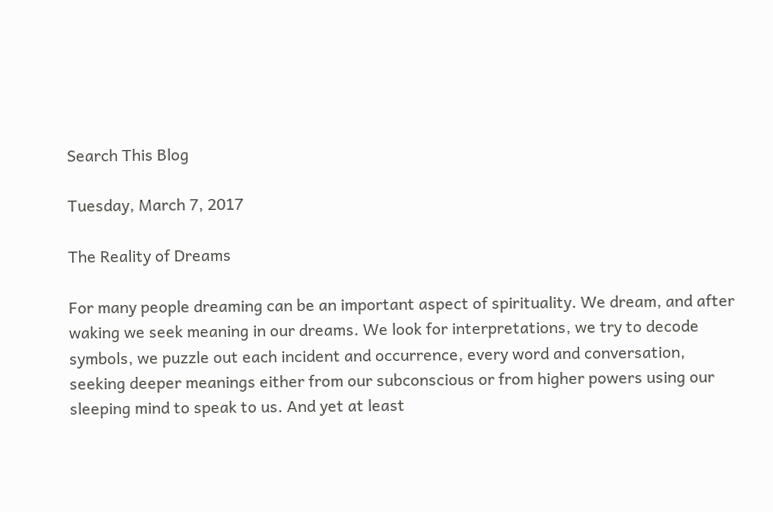Search This Blog

Tuesday, March 7, 2017

The Reality of Dreams

For many people dreaming can be an important aspect of spirituality. We dream, and after waking we seek meaning in our dreams. We look for interpretations, we try to decode symbols, we puzzle out each incident and occurrence, every word and conversation, seeking deeper meanings either from our subconscious or from higher powers using our sleeping mind to speak to us. And yet at least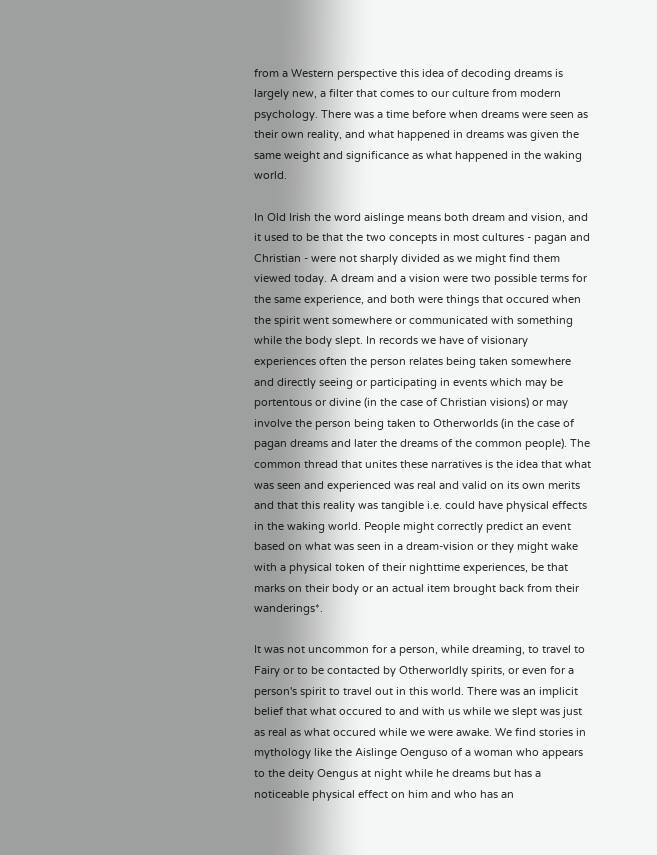from a Western perspective this idea of decoding dreams is largely new, a filter that comes to our culture from modern psychology. There was a time before when dreams were seen as their own reality, and what happened in dreams was given the same weight and significance as what happened in the waking world.

In Old Irish the word aislinge means both dream and vision, and it used to be that the two concepts in most cultures - pagan and Christian - were not sharply divided as we might find them viewed today. A dream and a vision were two possible terms for the same experience, and both were things that occured when the spirit went somewhere or communicated with something while the body slept. In records we have of visionary experiences often the person relates being taken somewhere and directly seeing or participating in events which may be portentous or divine (in the case of Christian visions) or may involve the person being taken to Otherworlds (in the case of pagan dreams and later the dreams of the common people). The common thread that unites these narratives is the idea that what was seen and experienced was real and valid on its own merits and that this reality was tangible i.e. could have physical effects in the waking world. People might correctly predict an event based on what was seen in a dream-vision or they might wake with a physical token of their nighttime experiences, be that marks on their body or an actual item brought back from their wanderings*.

It was not uncommon for a person, while dreaming, to travel to Fairy or to be contacted by Otherworldly spirits, or even for a person's spirit to travel out in this world. There was an implicit belief that what occured to and with us while we slept was just as real as what occured while we were awake. We find stories in mythology like the Aislinge Oenguso of a woman who appears to the deity Oengus at night while he dreams but has a noticeable physical effect on him and who has an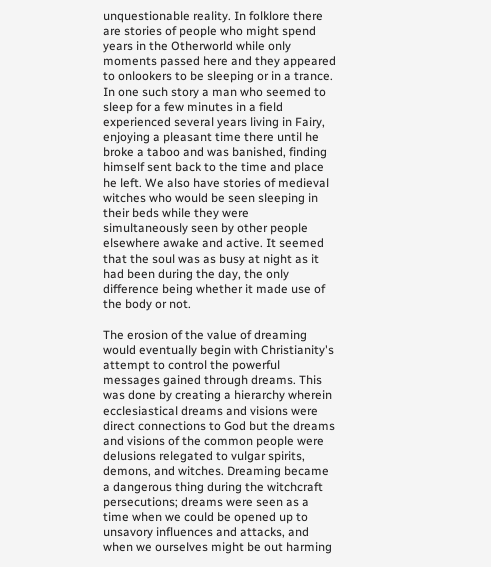unquestionable reality. In folklore there are stories of people who might spend years in the Otherworld while only moments passed here and they appeared to onlookers to be sleeping or in a trance. In one such story a man who seemed to sleep for a few minutes in a field experienced several years living in Fairy, enjoying a pleasant time there until he broke a taboo and was banished, finding himself sent back to the time and place he left. We also have stories of medieval witches who would be seen sleeping in their beds while they were simultaneously seen by other people elsewhere awake and active. It seemed that the soul was as busy at night as it had been during the day, the only difference being whether it made use of the body or not.

The erosion of the value of dreaming would eventually begin with Christianity's attempt to control the powerful messages gained through dreams. This was done by creating a hierarchy wherein ecclesiastical dreams and visions were direct connections to God but the dreams and visions of the common people were delusions relegated to vulgar spirits, demons, and witches. Dreaming became a dangerous thing during the witchcraft persecutions; dreams were seen as a time when we could be opened up to unsavory influences and attacks, and when we ourselves might be out harming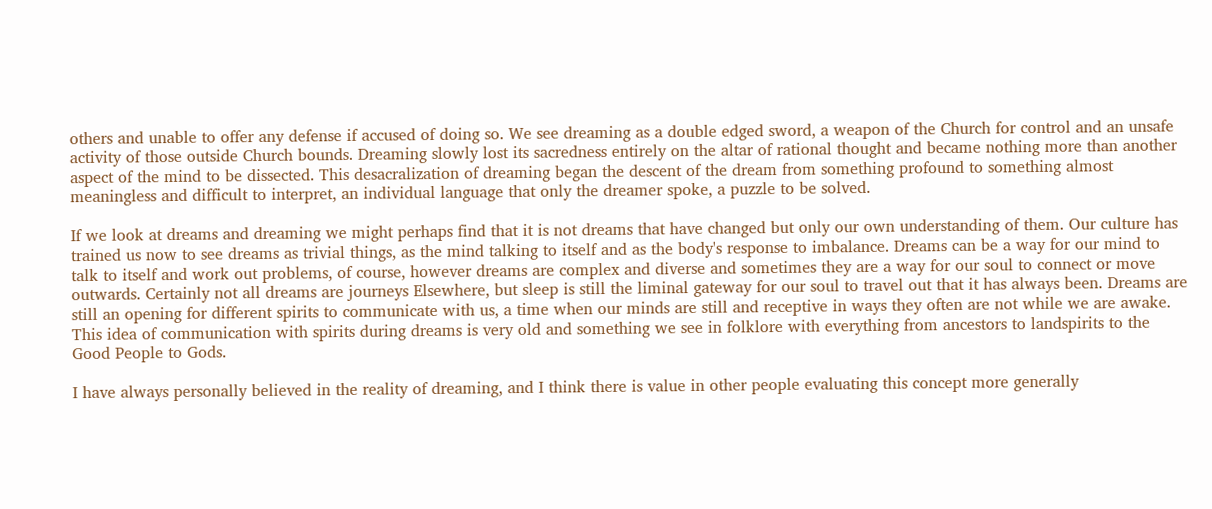others and unable to offer any defense if accused of doing so. We see dreaming as a double edged sword, a weapon of the Church for control and an unsafe activity of those outside Church bounds. Dreaming slowly lost its sacredness entirely on the altar of rational thought and became nothing more than another aspect of the mind to be dissected. This desacralization of dreaming began the descent of the dream from something profound to something almost meaningless and difficult to interpret, an individual language that only the dreamer spoke, a puzzle to be solved.

If we look at dreams and dreaming we might perhaps find that it is not dreams that have changed but only our own understanding of them. Our culture has trained us now to see dreams as trivial things, as the mind talking to itself and as the body's response to imbalance. Dreams can be a way for our mind to talk to itself and work out problems, of course, however dreams are complex and diverse and sometimes they are a way for our soul to connect or move outwards. Certainly not all dreams are journeys Elsewhere, but sleep is still the liminal gateway for our soul to travel out that it has always been. Dreams are still an opening for different spirits to communicate with us, a time when our minds are still and receptive in ways they often are not while we are awake. This idea of communication with spirits during dreams is very old and something we see in folklore with everything from ancestors to landspirits to the Good People to Gods.

I have always personally believed in the reality of dreaming, and I think there is value in other people evaluating this concept more generally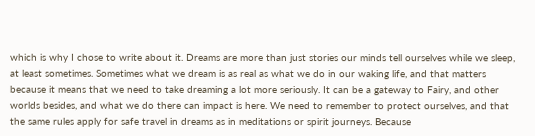which is why I chose to write about it. Dreams are more than just stories our minds tell ourselves while we sleep, at least sometimes. Sometimes what we dream is as real as what we do in our waking life, and that matters because it means that we need to take dreaming a lot more seriously. It can be a gateway to Fairy, and other worlds besides, and what we do there can impact is here. We need to remember to protect ourselves, and that the same rules apply for safe travel in dreams as in meditations or spirit journeys. Because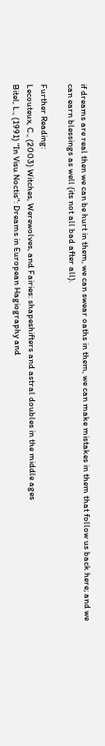if dreams are real then we can be hurt in them, we can swear oaths in them, we can make mistakes in them that follow us back here; and we can earn blessings as well (its not all bad after all).

Further Reading:
Lecouteux, C., (2003) Witches, Werewolves, and Fairies: shapeshifters and astral doubles in the middle ages
Bitel, L., (1991) "In Visu Noctis": Dreams in European Hagiography and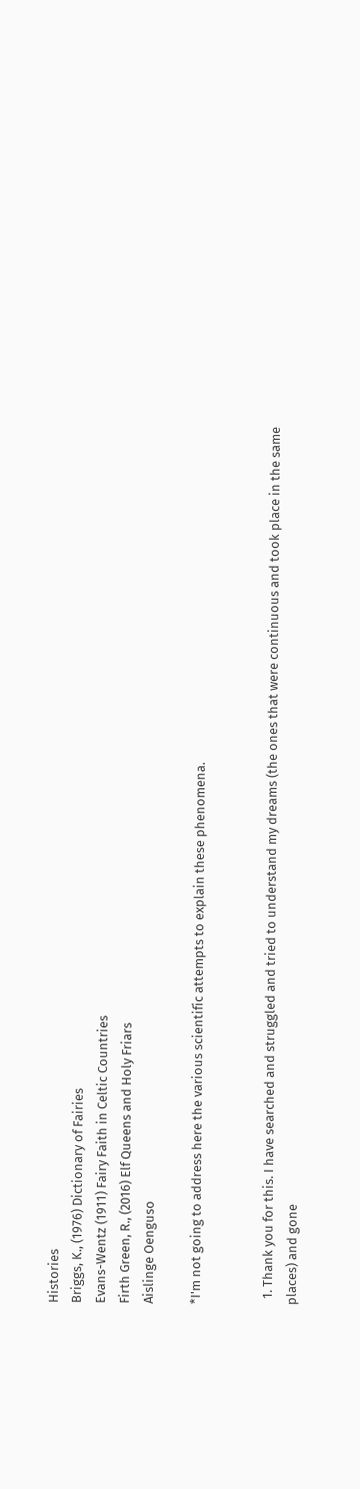Histories
Briggs, K., (1976) Dictionary of Fairies
Evans-Wentz (1911) Fairy Faith in Celtic Countries
Firth Green, R., (2016) Elf Queens and Holy Friars
Aislinge Oenguso

*I'm not going to address here the various scientific attempts to explain these phenomena.


  1. Thank you for this. I have searched and struggled and tried to understand my dreams (the ones that were continuous and took place in the same places) and gone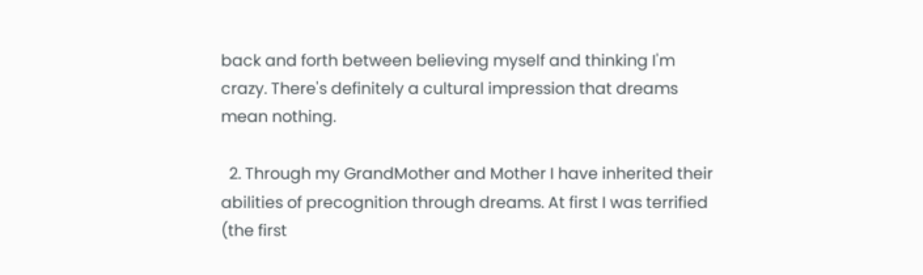back and forth between believing myself and thinking I'm crazy. There's definitely a cultural impression that dreams mean nothing.

  2. Through my GrandMother and Mother I have inherited their abilities of precognition through dreams. At first I was terrified (the first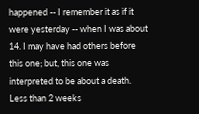happened -- I remember it as if it were yesterday -- when I was about 14. I may have had others before this one; but, this one was interpreted to be about a death. Less than 2 weeks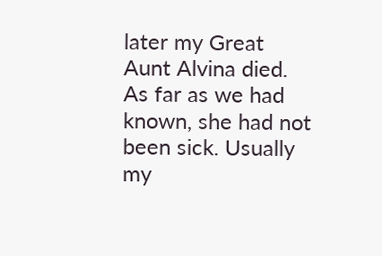later my Great Aunt Alvina died. As far as we had known, she had not been sick. Usually my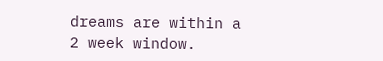dreams are within a 2 week window.